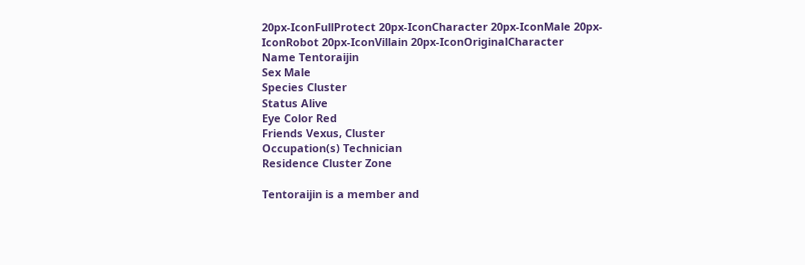20px-IconFullProtect 20px-IconCharacter 20px-IconMale 20px-IconRobot 20px-IconVillain 20px-IconOriginalCharacter
Name Tentoraijin
Sex Male
Species Cluster
Status Alive
Eye Color Red
Friends Vexus, Cluster
Occupation(s) Technician
Residence Cluster Zone

Tentoraijin is a member and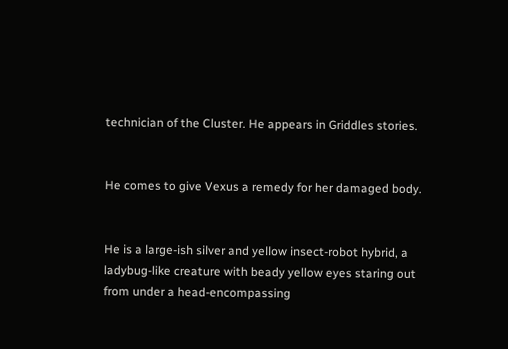technician of the Cluster. He appears in Griddles stories.


He comes to give Vexus a remedy for her damaged body.


He is a large-ish silver and yellow insect-robot hybrid, a ladybug-like creature with beady yellow eyes staring out from under a head-encompassing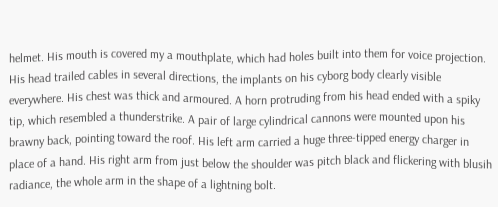helmet. His mouth is covered my a mouthplate, which had holes built into them for voice projection. His head trailed cables in several directions, the implants on his cyborg body clearly visible everywhere. His chest was thick and armoured. A horn protruding from his head ended with a spiky tip, which resembled a thunderstrike. A pair of large cylindrical cannons were mounted upon his brawny back, pointing toward the roof. His left arm carried a huge three-tipped energy charger in place of a hand. His right arm from just below the shoulder was pitch black and flickering with blusih radiance, the whole arm in the shape of a lightning bolt.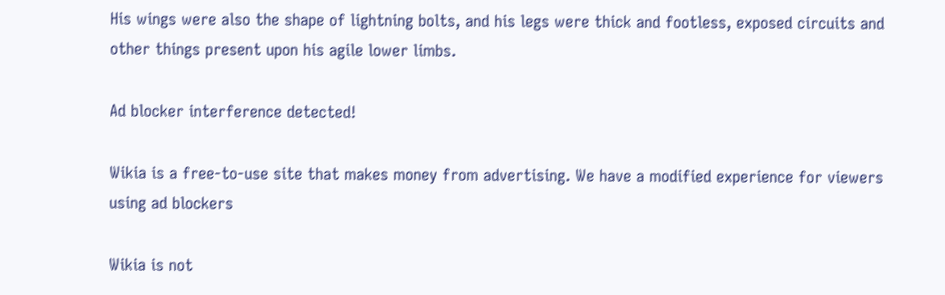His wings were also the shape of lightning bolts, and his legs were thick and footless, exposed circuits and other things present upon his agile lower limbs.

Ad blocker interference detected!

Wikia is a free-to-use site that makes money from advertising. We have a modified experience for viewers using ad blockers

Wikia is not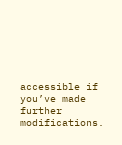accessible if you’ve made further modifications.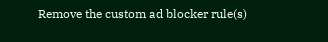Remove the custom ad blocker rule(s)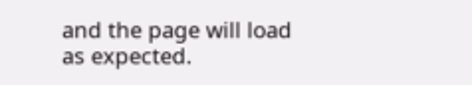and the page will load as expected.